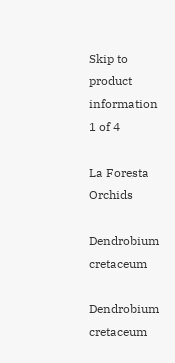Skip to product information
1 of 4

La Foresta Orchids

Dendrobium cretaceum

Dendrobium cretaceum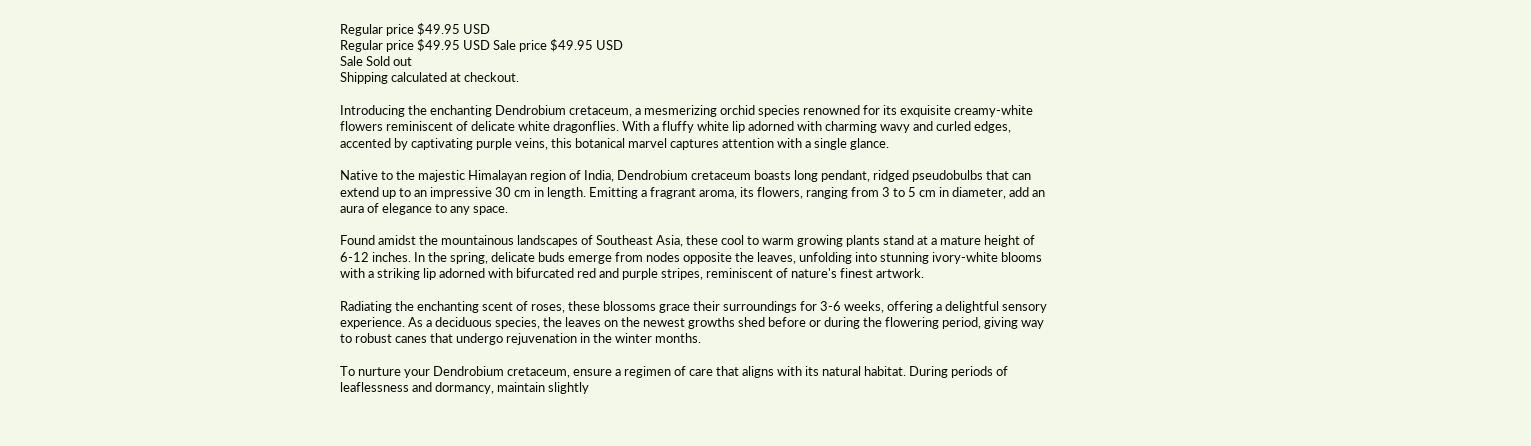Regular price $49.95 USD
Regular price $49.95 USD Sale price $49.95 USD
Sale Sold out
Shipping calculated at checkout.

Introducing the enchanting Dendrobium cretaceum, a mesmerizing orchid species renowned for its exquisite creamy-white flowers reminiscent of delicate white dragonflies. With a fluffy white lip adorned with charming wavy and curled edges, accented by captivating purple veins, this botanical marvel captures attention with a single glance.

Native to the majestic Himalayan region of India, Dendrobium cretaceum boasts long pendant, ridged pseudobulbs that can extend up to an impressive 30 cm in length. Emitting a fragrant aroma, its flowers, ranging from 3 to 5 cm in diameter, add an aura of elegance to any space.

Found amidst the mountainous landscapes of Southeast Asia, these cool to warm growing plants stand at a mature height of 6-12 inches. In the spring, delicate buds emerge from nodes opposite the leaves, unfolding into stunning ivory-white blooms with a striking lip adorned with bifurcated red and purple stripes, reminiscent of nature's finest artwork.

Radiating the enchanting scent of roses, these blossoms grace their surroundings for 3-6 weeks, offering a delightful sensory experience. As a deciduous species, the leaves on the newest growths shed before or during the flowering period, giving way to robust canes that undergo rejuvenation in the winter months.

To nurture your Dendrobium cretaceum, ensure a regimen of care that aligns with its natural habitat. During periods of leaflessness and dormancy, maintain slightly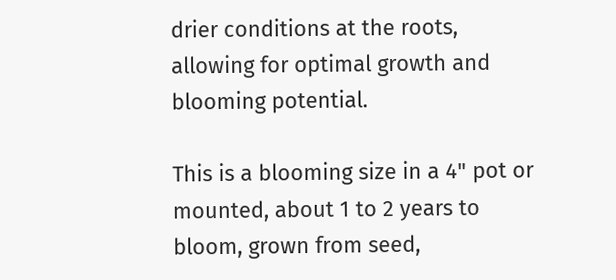drier conditions at the roots, allowing for optimal growth and blooming potential.

This is a blooming size in a 4" pot or mounted, about 1 to 2 years to bloom, grown from seed,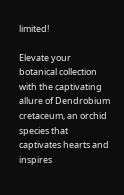limited!

Elevate your botanical collection with the captivating allure of Dendrobium cretaceum, an orchid species that captivates hearts and inspires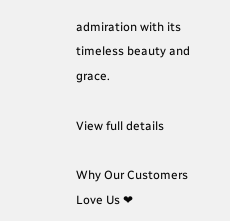admiration with its timeless beauty and grace.

View full details

Why Our Customers Love Us ❤